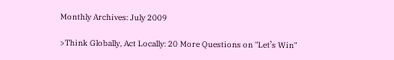Monthly Archives: July 2009

>Think Globally, Act Locally: 20 More Questions on "Let’s Win"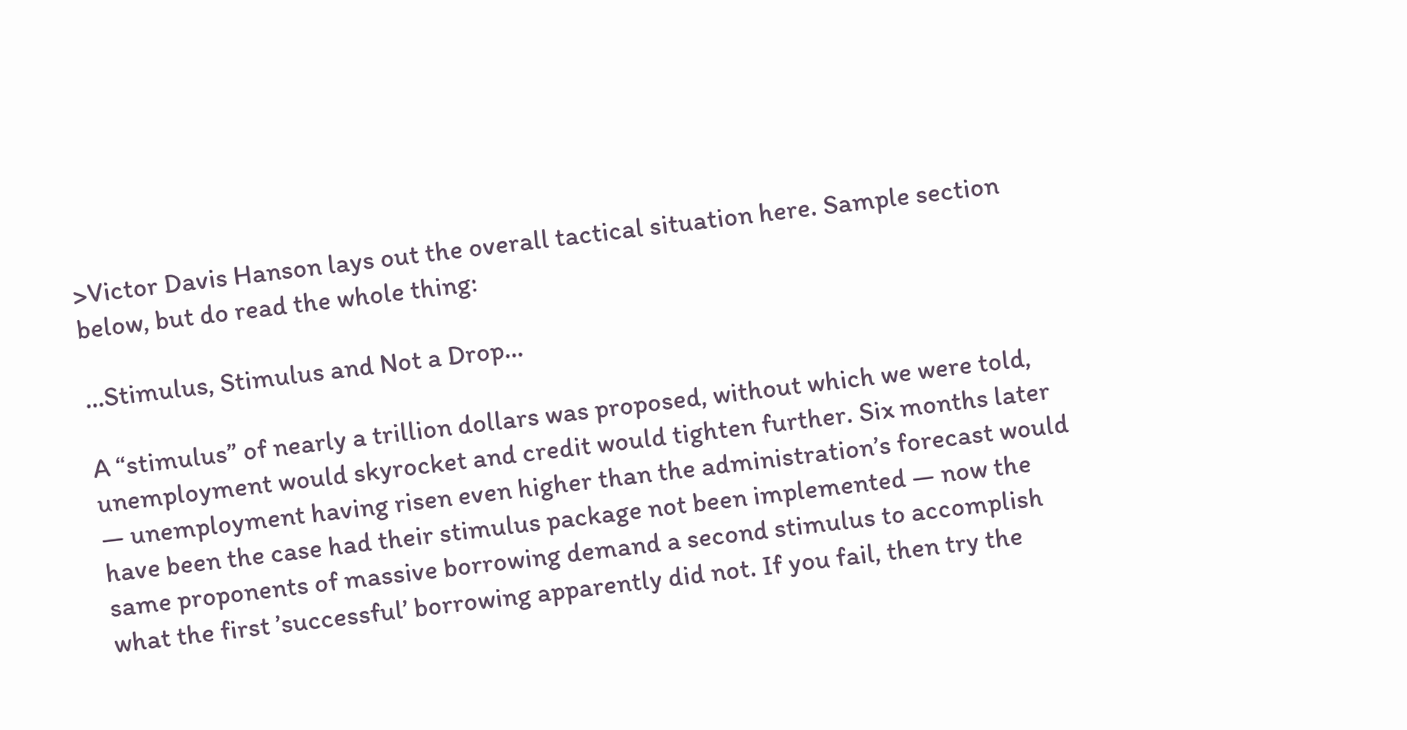>Victor Davis Hanson lays out the overall tactical situation here. Sample section below, but do read the whole thing:

…Stimulus, Stimulus and Not a Drop…

A “stimulus” of nearly a trillion dollars was proposed, without which we were told, unemployment would skyrocket and credit would tighten further. Six months later — unemployment having risen even higher than the administration’s forecast would have been the case had their stimulus package not been implemented — now the same proponents of massive borrowing demand a second stimulus to accomplish what the first ’successful’ borrowing apparently did not. If you fail, then try the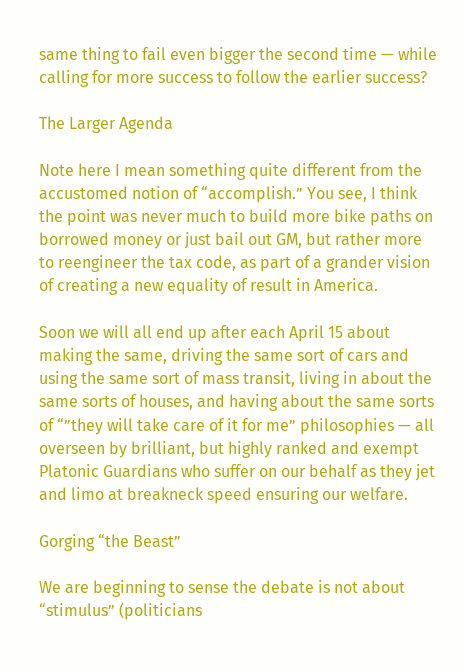same thing to fail even bigger the second time — while calling for more success to follow the earlier success?

The Larger Agenda

Note here I mean something quite different from the accustomed notion of “accomplish.” You see, I think the point was never much to build more bike paths on borrowed money or just bail out GM, but rather more to reengineer the tax code, as part of a grander vision of creating a new equality of result in America.

Soon we will all end up after each April 15 about making the same, driving the same sort of cars and using the same sort of mass transit, living in about the same sorts of houses, and having about the same sorts of “”they will take care of it for me” philosophies — all overseen by brilliant, but highly ranked and exempt Platonic Guardians who suffer on our behalf as they jet and limo at breakneck speed ensuring our welfare.

Gorging “the Beast”

We are beginning to sense the debate is not about “stimulus” (politicians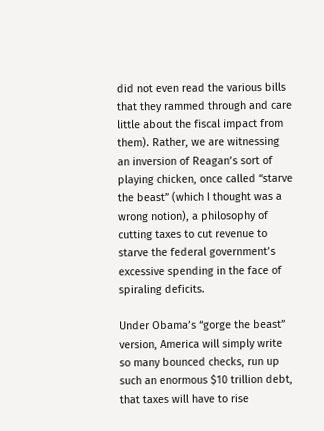did not even read the various bills that they rammed through and care little about the fiscal impact from them). Rather, we are witnessing an inversion of Reagan’s sort of playing chicken, once called “starve the beast” (which I thought was a wrong notion), a philosophy of cutting taxes to cut revenue to starve the federal government’s excessive spending in the face of spiraling deficits.

Under Obama’s “gorge the beast” version, America will simply write so many bounced checks, run up such an enormous $10 trillion debt, that taxes will have to rise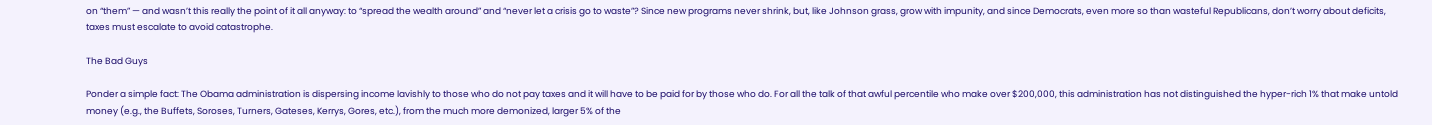on “them” — and wasn’t this really the point of it all anyway: to “spread the wealth around” and “never let a crisis go to waste”? Since new programs never shrink, but, like Johnson grass, grow with impunity, and since Democrats, even more so than wasteful Republicans, don’t worry about deficits, taxes must escalate to avoid catastrophe.

The Bad Guys

Ponder a simple fact: The Obama administration is dispersing income lavishly to those who do not pay taxes and it will have to be paid for by those who do. For all the talk of that awful percentile who make over $200,000, this administration has not distinguished the hyper-rich 1% that make untold money (e.g., the Buffets, Soroses, Turners, Gateses, Kerrys, Gores, etc.), from the much more demonized, larger 5% of the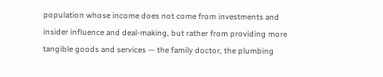population whose income does not come from investments and insider influence and deal-making, but rather from providing more tangible goods and services — the family doctor, the plumbing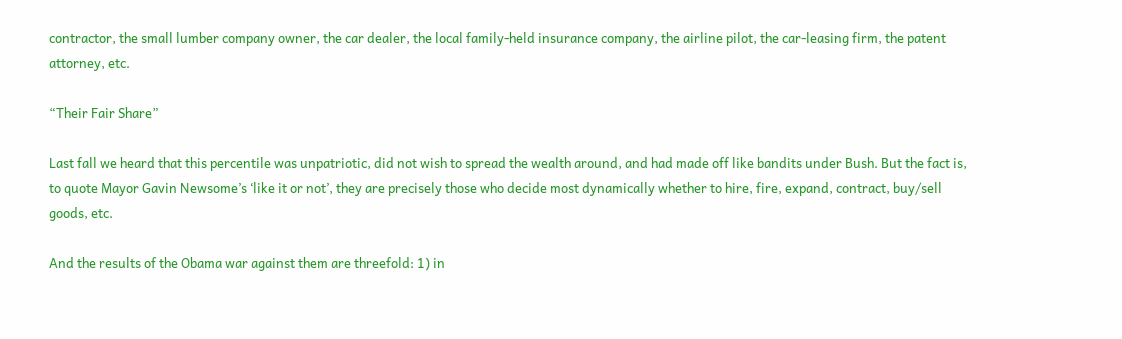contractor, the small lumber company owner, the car dealer, the local family-held insurance company, the airline pilot, the car-leasing firm, the patent attorney, etc.

“Their Fair Share”

Last fall we heard that this percentile was unpatriotic, did not wish to spread the wealth around, and had made off like bandits under Bush. But the fact is, to quote Mayor Gavin Newsome’s ‘like it or not’, they are precisely those who decide most dynamically whether to hire, fire, expand, contract, buy/sell goods, etc.

And the results of the Obama war against them are threefold: 1) in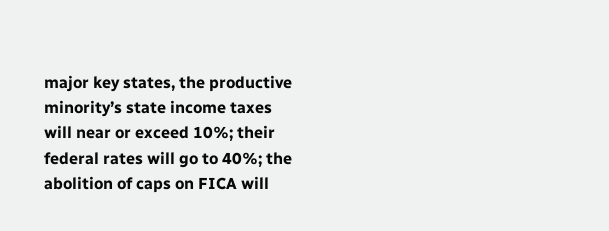major key states, the productive minority’s state income taxes will near or exceed 10%; their federal rates will go to 40%; the abolition of caps on FICA will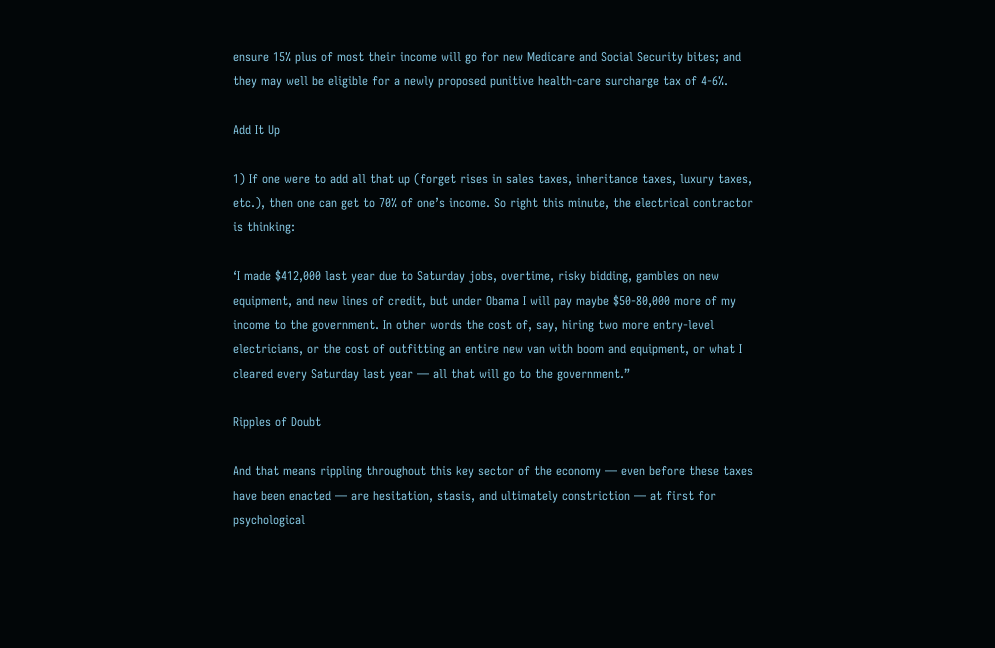ensure 15% plus of most their income will go for new Medicare and Social Security bites; and they may well be eligible for a newly proposed punitive health-care surcharge tax of 4-6%.

Add It Up

1) If one were to add all that up (forget rises in sales taxes, inheritance taxes, luxury taxes, etc.), then one can get to 70% of one’s income. So right this minute, the electrical contractor is thinking:

‘I made $412,000 last year due to Saturday jobs, overtime, risky bidding, gambles on new equipment, and new lines of credit, but under Obama I will pay maybe $50-80,000 more of my income to the government. In other words the cost of, say, hiring two more entry-level electricians, or the cost of outfitting an entire new van with boom and equipment, or what I cleared every Saturday last year — all that will go to the government.”

Ripples of Doubt

And that means rippling throughout this key sector of the economy — even before these taxes have been enacted — are hesitation, stasis, and ultimately constriction — at first for psychological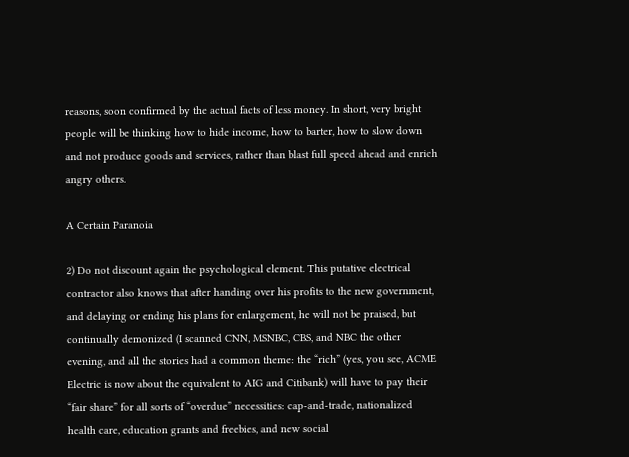reasons, soon confirmed by the actual facts of less money. In short, very bright people will be thinking how to hide income, how to barter, how to slow down and not produce goods and services, rather than blast full speed ahead and enrich angry others.

A Certain Paranoia

2) Do not discount again the psychological element. This putative electrical contractor also knows that after handing over his profits to the new government, and delaying or ending his plans for enlargement, he will not be praised, but continually demonized (I scanned CNN, MSNBC, CBS, and NBC the other evening, and all the stories had a common theme: the “rich” (yes, you see, ACME Electric is now about the equivalent to AIG and Citibank) will have to pay their “fair share” for all sorts of “overdue” necessities: cap-and-trade, nationalized health care, education grants and freebies, and new social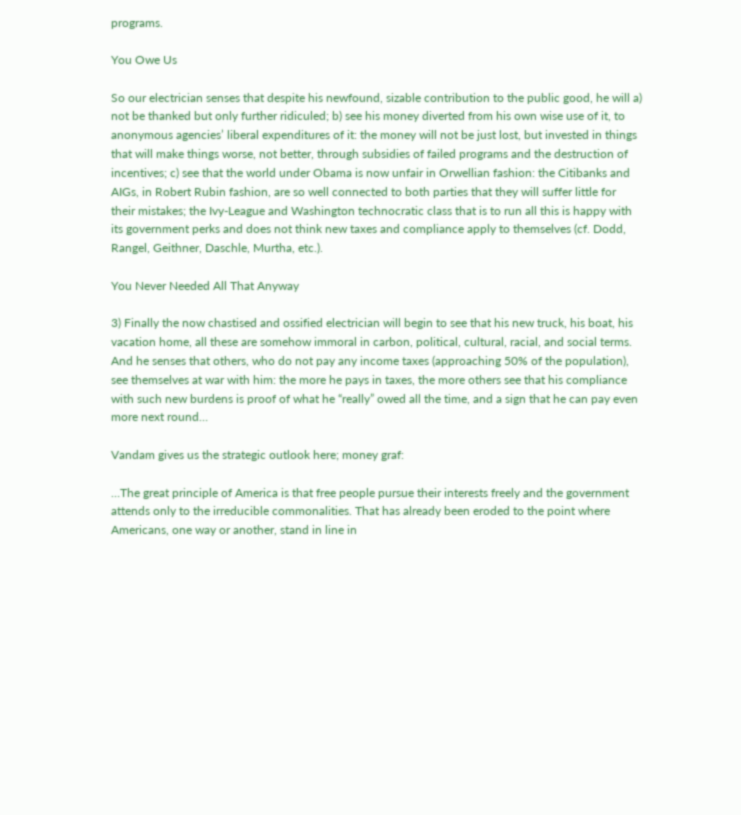programs.

You Owe Us

So our electrician senses that despite his newfound, sizable contribution to the public good, he will a) not be thanked but only further ridiculed; b) see his money diverted from his own wise use of it, to anonymous agencies’ liberal expenditures of it: the money will not be just lost, but invested in things that will make things worse, not better, through subsidies of failed programs and the destruction of incentives; c) see that the world under Obama is now unfair in Orwellian fashion: the Citibanks and AIGs, in Robert Rubin fashion, are so well connected to both parties that they will suffer little for their mistakes; the Ivy-League and Washington technocratic class that is to run all this is happy with its government perks and does not think new taxes and compliance apply to themselves (cf. Dodd, Rangel, Geithner, Daschle, Murtha, etc.).

You Never Needed All That Anyway

3) Finally the now chastised and ossified electrician will begin to see that his new truck, his boat, his vacation home, all these are somehow immoral in carbon, political, cultural, racial, and social terms. And he senses that others, who do not pay any income taxes (approaching 50% of the population), see themselves at war with him: the more he pays in taxes, the more others see that his compliance with such new burdens is proof of what he “really” owed all the time, and a sign that he can pay even more next round…

Vandam gives us the strategic outlook here; money graf:

…The great principle of America is that free people pursue their interests freely and the government attends only to the irreducible commonalities. That has already been eroded to the point where Americans, one way or another, stand in line in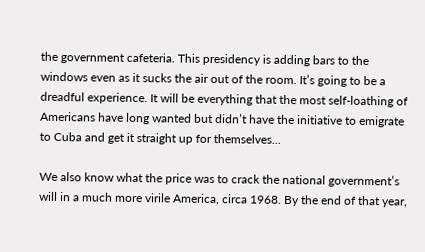the government cafeteria. This presidency is adding bars to the windows even as it sucks the air out of the room. It’s going to be a dreadful experience. It will be everything that the most self-loathing of Americans have long wanted but didn’t have the initiative to emigrate to Cuba and get it straight up for themselves…

We also know what the price was to crack the national government’s will in a much more virile America, circa 1968. By the end of that year,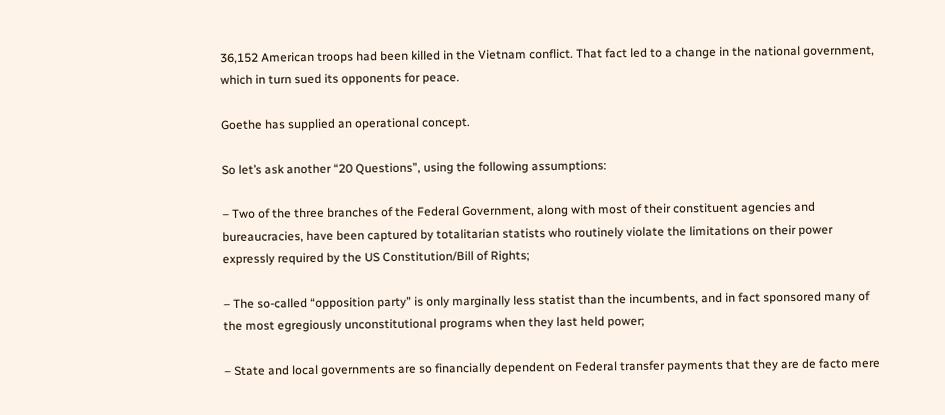36,152 American troops had been killed in the Vietnam conflict. That fact led to a change in the national government, which in turn sued its opponents for peace.

Goethe has supplied an operational concept.

So let’s ask another “20 Questions”, using the following assumptions:

– Two of the three branches of the Federal Government, along with most of their constituent agencies and bureaucracies, have been captured by totalitarian statists who routinely violate the limitations on their power expressly required by the US Constitution/Bill of Rights;

– The so-called “opposition party” is only marginally less statist than the incumbents, and in fact sponsored many of the most egregiously unconstitutional programs when they last held power;

– State and local governments are so financially dependent on Federal transfer payments that they are de facto mere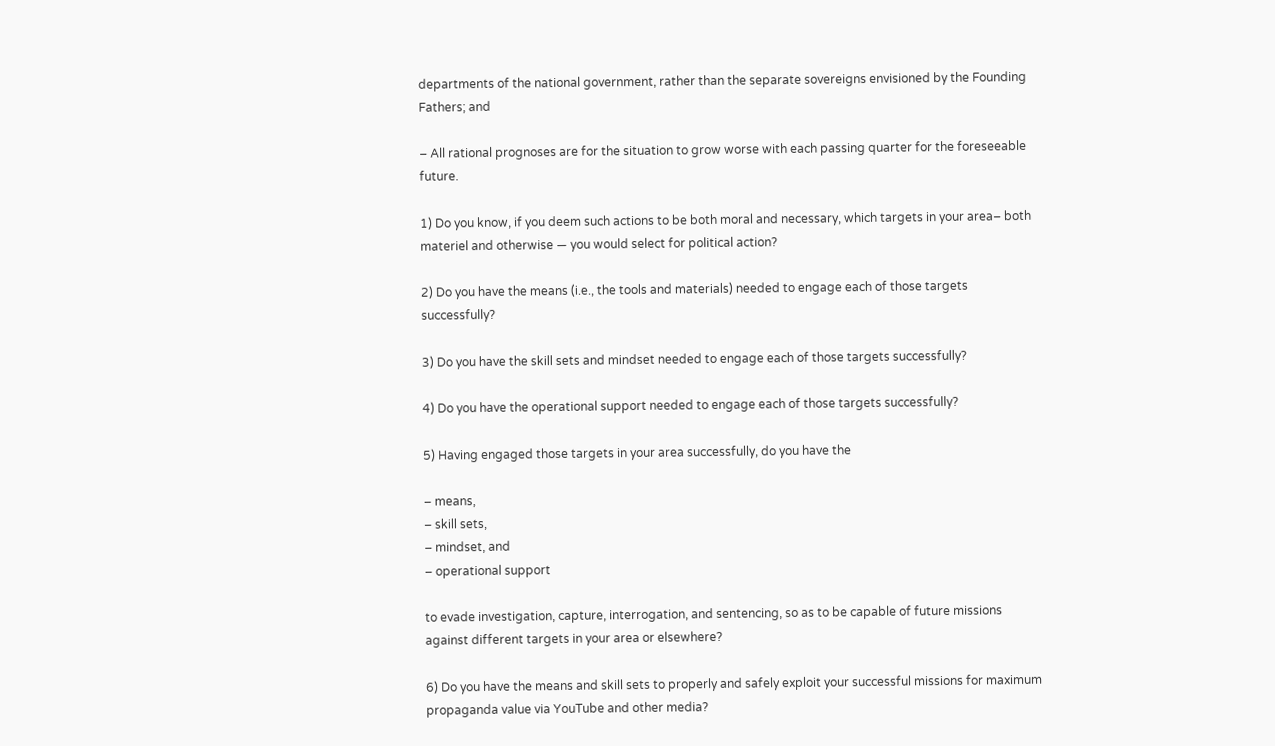departments of the national government, rather than the separate sovereigns envisioned by the Founding Fathers; and

– All rational prognoses are for the situation to grow worse with each passing quarter for the foreseeable future.

1) Do you know, if you deem such actions to be both moral and necessary, which targets in your area– both materiel and otherwise — you would select for political action?

2) Do you have the means (i.e., the tools and materials) needed to engage each of those targets successfully?

3) Do you have the skill sets and mindset needed to engage each of those targets successfully?

4) Do you have the operational support needed to engage each of those targets successfully?

5) Having engaged those targets in your area successfully, do you have the

– means,
– skill sets,
– mindset, and
– operational support

to evade investigation, capture, interrogation, and sentencing, so as to be capable of future missions against different targets in your area or elsewhere?

6) Do you have the means and skill sets to properly and safely exploit your successful missions for maximum propaganda value via YouTube and other media?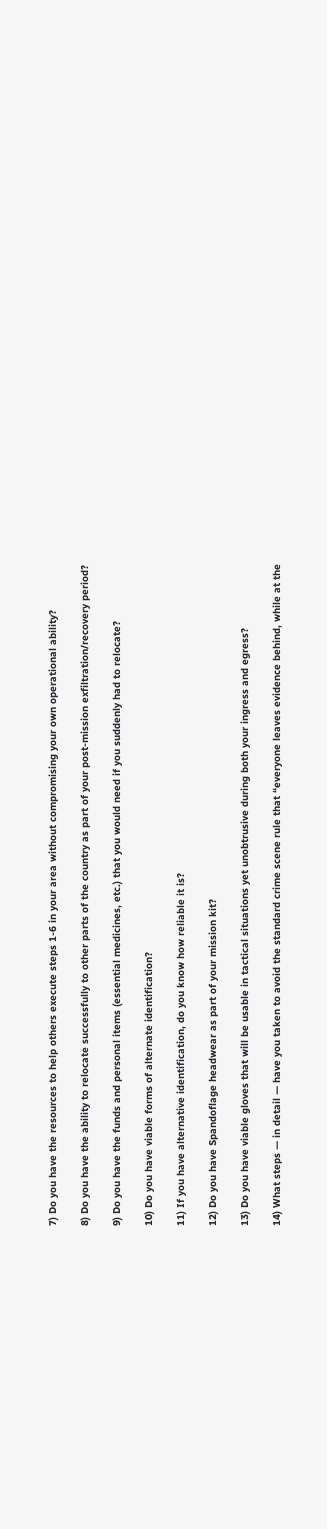7) Do you have the resources to help others execute steps 1-6 in your area without compromising your own operational ability?

8) Do you have the ability to relocate successfully to other parts of the country as part of your post-mission exfiltration/recovery period?

9) Do you have the funds and personal items (essential medicines, etc.) that you would need if you suddenly had to relocate?

10) Do you have viable forms of alternate identification?

11) If you have alternative identification, do you know how reliable it is?

12) Do you have Spandoflage headwear as part of your mission kit?

13) Do you have viable gloves that will be usable in tactical situations yet unobtrusive during both your ingress and egress?

14) What steps — in detail — have you taken to avoid the standard crime scene rule that “everyone leaves evidence behind, while at the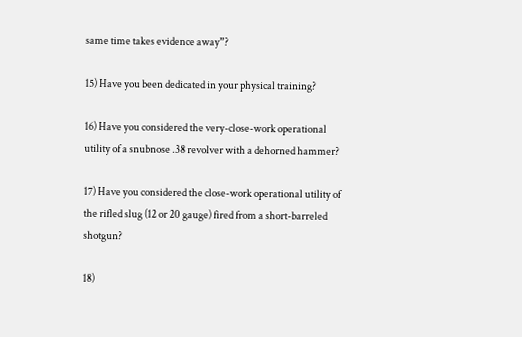same time takes evidence away”?

15) Have you been dedicated in your physical training?

16) Have you considered the very-close-work operational utility of a snubnose .38 revolver with a dehorned hammer?

17) Have you considered the close-work operational utility of the rifled slug (12 or 20 gauge) fired from a short-barreled shotgun?

18)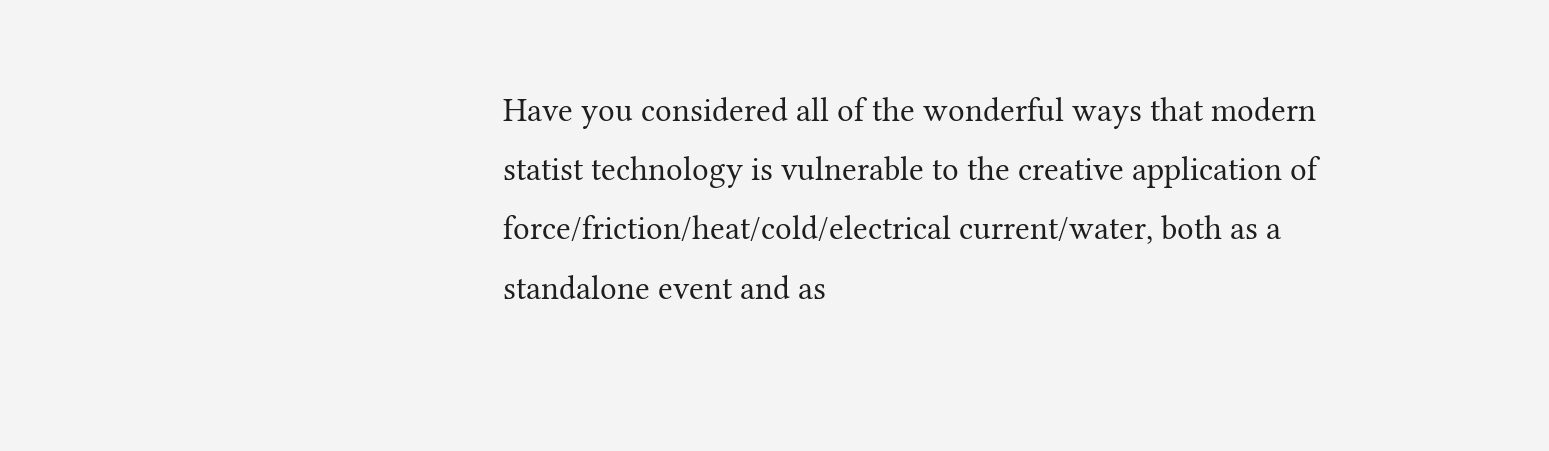Have you considered all of the wonderful ways that modern statist technology is vulnerable to the creative application of force/friction/heat/cold/electrical current/water, both as a standalone event and as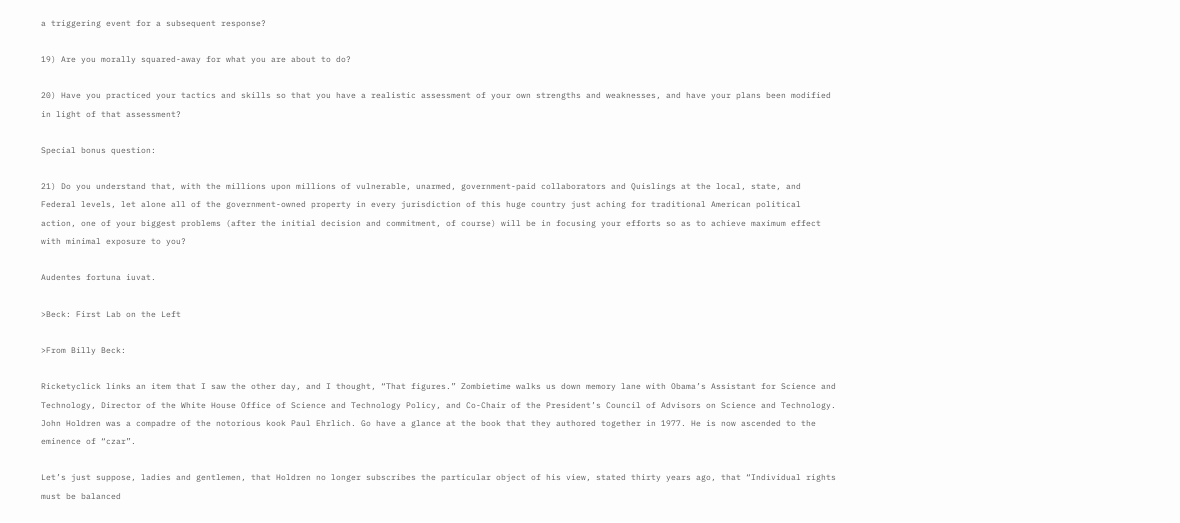a triggering event for a subsequent response?

19) Are you morally squared-away for what you are about to do?

20) Have you practiced your tactics and skills so that you have a realistic assessment of your own strengths and weaknesses, and have your plans been modified in light of that assessment?

Special bonus question:

21) Do you understand that, with the millions upon millions of vulnerable, unarmed, government-paid collaborators and Quislings at the local, state, and Federal levels, let alone all of the government-owned property in every jurisdiction of this huge country just aching for traditional American political action, one of your biggest problems (after the initial decision and commitment, of course) will be in focusing your efforts so as to achieve maximum effect with minimal exposure to you?

Audentes fortuna iuvat.

>Beck: First Lab on the Left

>From Billy Beck:

Ricketyclick links an item that I saw the other day, and I thought, “That figures.” Zombietime walks us down memory lane with Obama’s Assistant for Science and Technology, Director of the White House Office of Science and Technology Policy, and Co-Chair of the President’s Council of Advisors on Science and Technology. John Holdren was a compadre of the notorious kook Paul Ehrlich. Go have a glance at the book that they authored together in 1977. He is now ascended to the eminence of “czar”.

Let’s just suppose, ladies and gentlemen, that Holdren no longer subscribes the particular object of his view, stated thirty years ago, that “Individual rights must be balanced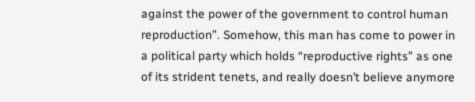against the power of the government to control human reproduction”. Somehow, this man has come to power in a political party which holds “reproductive rights” as one of its strident tenets, and really doesn’t believe anymore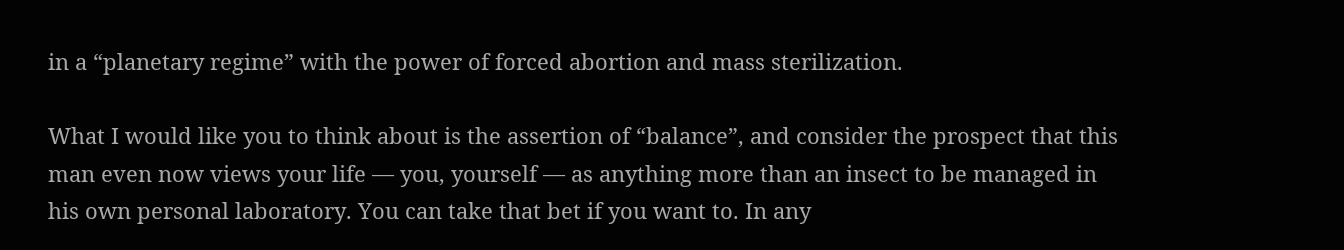in a “planetary regime” with the power of forced abortion and mass sterilization.

What I would like you to think about is the assertion of “balance”, and consider the prospect that this man even now views your life — you, yourself — as anything more than an insect to be managed in his own personal laboratory. You can take that bet if you want to. In any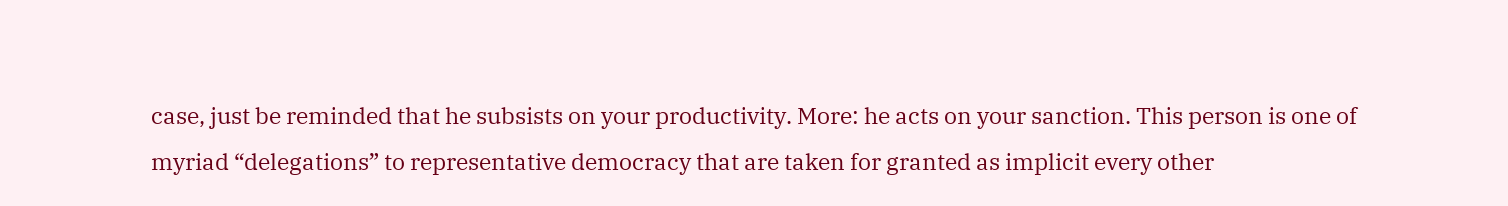case, just be reminded that he subsists on your productivity. More: he acts on your sanction. This person is one of myriad “delegations” to representative democracy that are taken for granted as implicit every other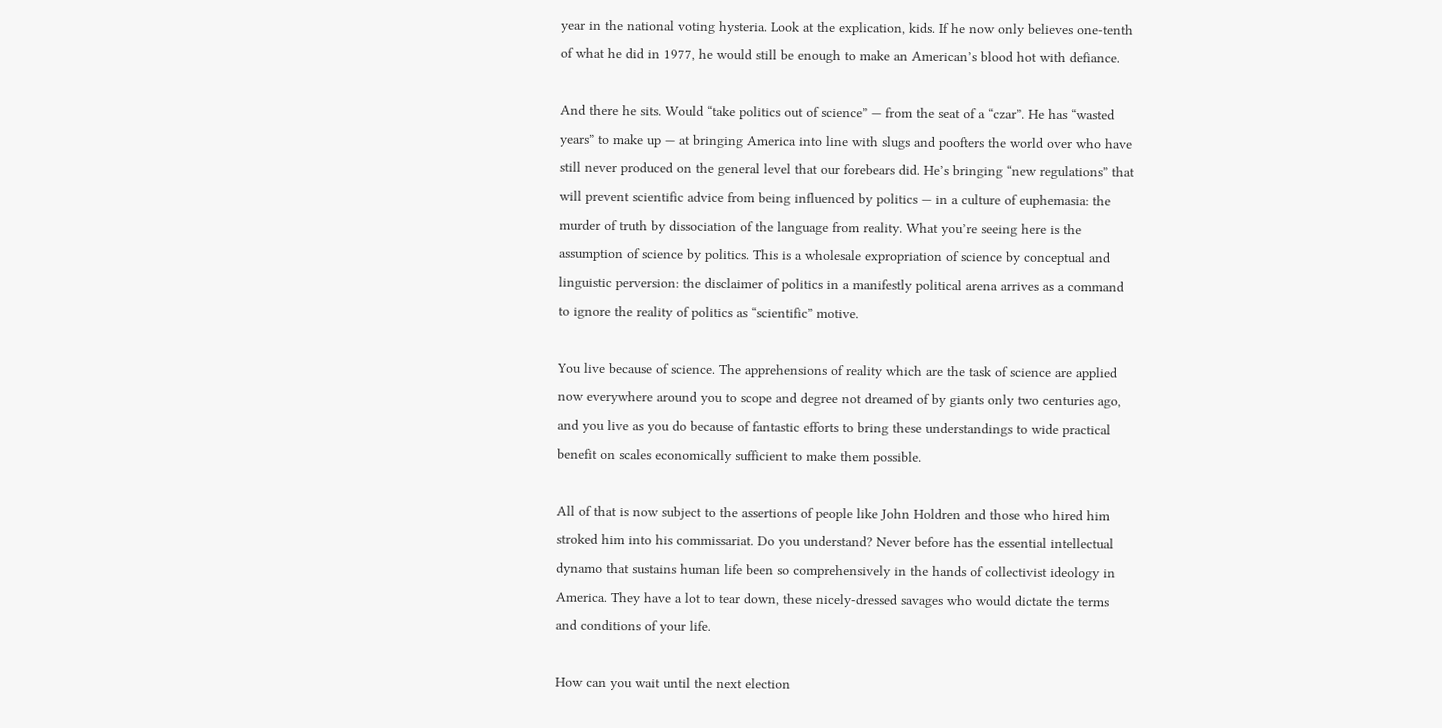year in the national voting hysteria. Look at the explication, kids. If he now only believes one-tenth of what he did in 1977, he would still be enough to make an American’s blood hot with defiance.

And there he sits. Would “take politics out of science” — from the seat of a “czar”. He has “wasted years” to make up — at bringing America into line with slugs and poofters the world over who have still never produced on the general level that our forebears did. He’s bringing “new regulations” that will prevent scientific advice from being influenced by politics — in a culture of euphemasia: the murder of truth by dissociation of the language from reality. What you’re seeing here is the assumption of science by politics. This is a wholesale expropriation of science by conceptual and linguistic perversion: the disclaimer of politics in a manifestly political arena arrives as a command to ignore the reality of politics as “scientific” motive.

You live because of science. The apprehensions of reality which are the task of science are applied now everywhere around you to scope and degree not dreamed of by giants only two centuries ago, and you live as you do because of fantastic efforts to bring these understandings to wide practical benefit on scales economically sufficient to make them possible.

All of that is now subject to the assertions of people like John Holdren and those who hired him stroked him into his commissariat. Do you understand? Never before has the essential intellectual dynamo that sustains human life been so comprehensively in the hands of collectivist ideology in America. They have a lot to tear down, these nicely-dressed savages who would dictate the terms and conditions of your life.

How can you wait until the next election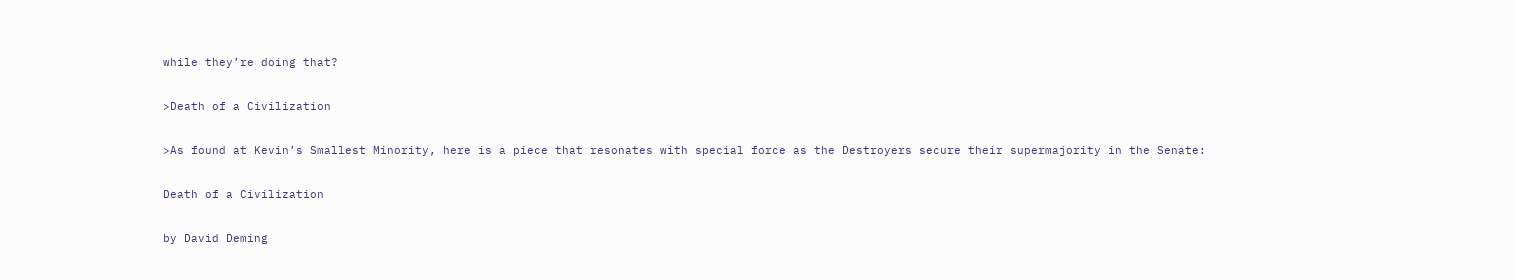while they’re doing that?

>Death of a Civilization

>As found at Kevin’s Smallest Minority, here is a piece that resonates with special force as the Destroyers secure their supermajority in the Senate:

Death of a Civilization

by David Deming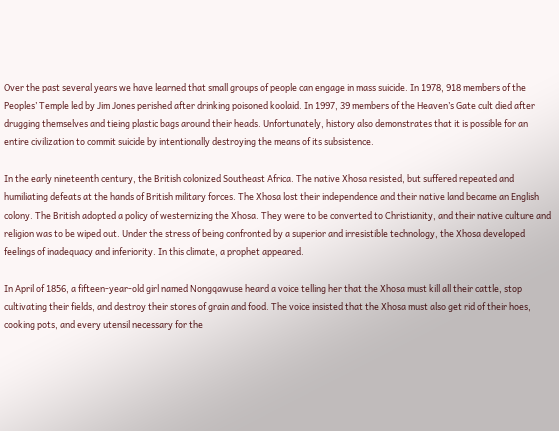Over the past several years we have learned that small groups of people can engage in mass suicide. In 1978, 918 members of the Peoples’ Temple led by Jim Jones perished after drinking poisoned koolaid. In 1997, 39 members of the Heaven’s Gate cult died after drugging themselves and tieing plastic bags around their heads. Unfortunately, history also demonstrates that it is possible for an entire civilization to commit suicide by intentionally destroying the means of its subsistence.

In the early nineteenth century, the British colonized Southeast Africa. The native Xhosa resisted, but suffered repeated and humiliating defeats at the hands of British military forces. The Xhosa lost their independence and their native land became an English colony. The British adopted a policy of westernizing the Xhosa. They were to be converted to Christianity, and their native culture and religion was to be wiped out. Under the stress of being confronted by a superior and irresistible technology, the Xhosa developed feelings of inadequacy and inferiority. In this climate, a prophet appeared.

In April of 1856, a fifteen-year-old girl named Nongqawuse heard a voice telling her that the Xhosa must kill all their cattle, stop cultivating their fields, and destroy their stores of grain and food. The voice insisted that the Xhosa must also get rid of their hoes, cooking pots, and every utensil necessary for the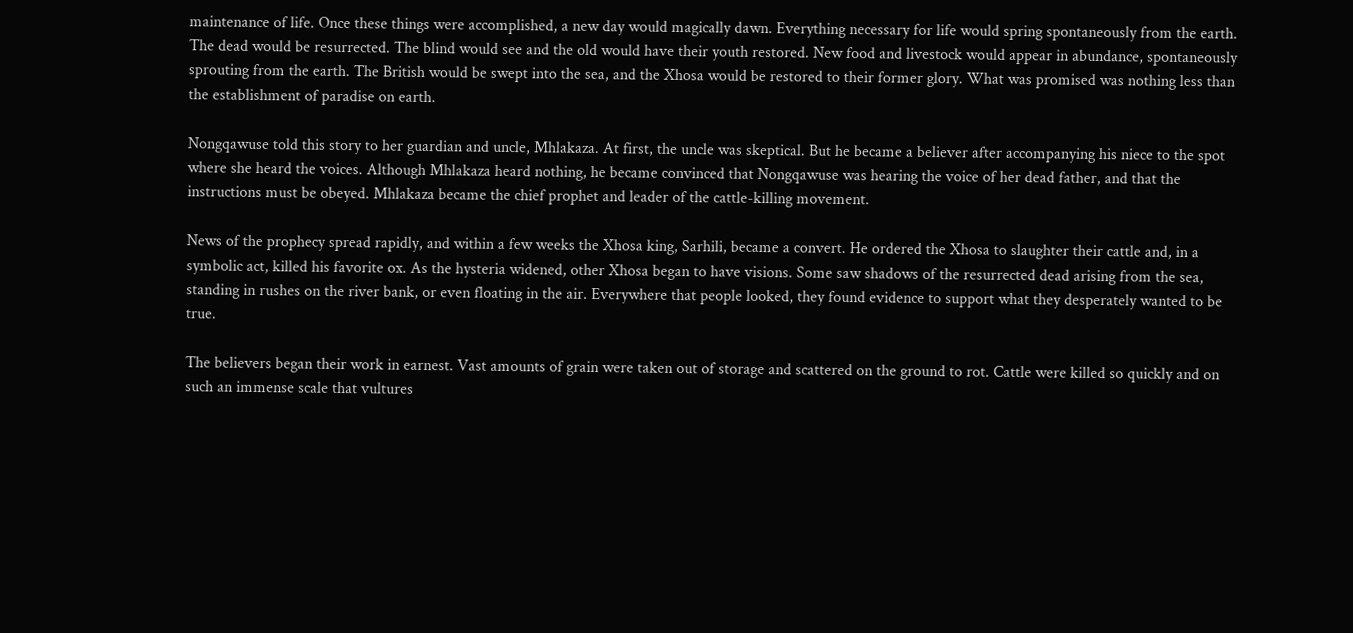maintenance of life. Once these things were accomplished, a new day would magically dawn. Everything necessary for life would spring spontaneously from the earth. The dead would be resurrected. The blind would see and the old would have their youth restored. New food and livestock would appear in abundance, spontaneously sprouting from the earth. The British would be swept into the sea, and the Xhosa would be restored to their former glory. What was promised was nothing less than the establishment of paradise on earth.

Nongqawuse told this story to her guardian and uncle, Mhlakaza. At first, the uncle was skeptical. But he became a believer after accompanying his niece to the spot where she heard the voices. Although Mhlakaza heard nothing, he became convinced that Nongqawuse was hearing the voice of her dead father, and that the instructions must be obeyed. Mhlakaza became the chief prophet and leader of the cattle-killing movement.

News of the prophecy spread rapidly, and within a few weeks the Xhosa king, Sarhili, became a convert. He ordered the Xhosa to slaughter their cattle and, in a symbolic act, killed his favorite ox. As the hysteria widened, other Xhosa began to have visions. Some saw shadows of the resurrected dead arising from the sea, standing in rushes on the river bank, or even floating in the air. Everywhere that people looked, they found evidence to support what they desperately wanted to be true.

The believers began their work in earnest. Vast amounts of grain were taken out of storage and scattered on the ground to rot. Cattle were killed so quickly and on such an immense scale that vultures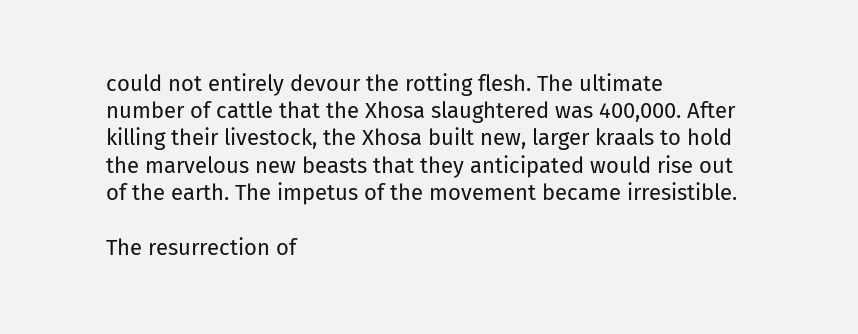could not entirely devour the rotting flesh. The ultimate number of cattle that the Xhosa slaughtered was 400,000. After killing their livestock, the Xhosa built new, larger kraals to hold the marvelous new beasts that they anticipated would rise out of the earth. The impetus of the movement became irresistible.

The resurrection of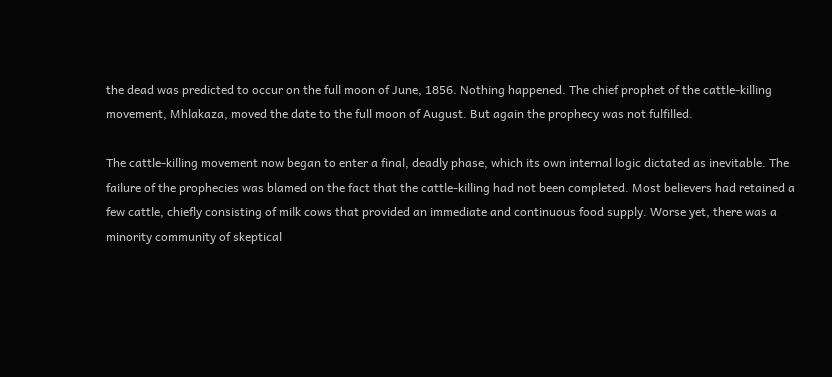the dead was predicted to occur on the full moon of June, 1856. Nothing happened. The chief prophet of the cattle-killing movement, Mhlakaza, moved the date to the full moon of August. But again the prophecy was not fulfilled.

The cattle-killing movement now began to enter a final, deadly phase, which its own internal logic dictated as inevitable. The failure of the prophecies was blamed on the fact that the cattle-killing had not been completed. Most believers had retained a few cattle, chiefly consisting of milk cows that provided an immediate and continuous food supply. Worse yet, there was a minority community of skeptical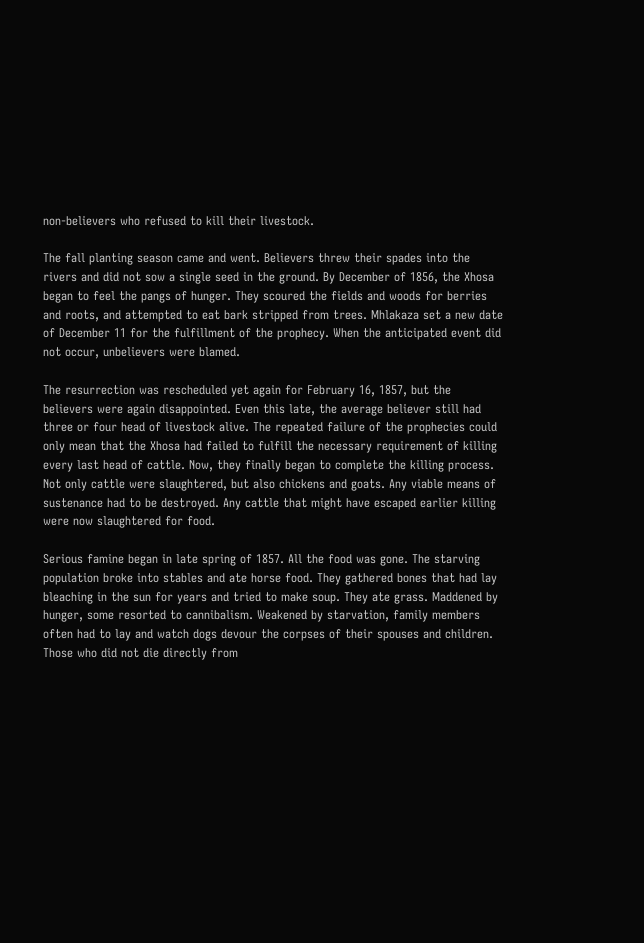non-believers who refused to kill their livestock.

The fall planting season came and went. Believers threw their spades into the rivers and did not sow a single seed in the ground. By December of 1856, the Xhosa began to feel the pangs of hunger. They scoured the fields and woods for berries and roots, and attempted to eat bark stripped from trees. Mhlakaza set a new date of December 11 for the fulfillment of the prophecy. When the anticipated event did not occur, unbelievers were blamed.

The resurrection was rescheduled yet again for February 16, 1857, but the believers were again disappointed. Even this late, the average believer still had three or four head of livestock alive. The repeated failure of the prophecies could only mean that the Xhosa had failed to fulfill the necessary requirement of killing every last head of cattle. Now, they finally began to complete the killing process. Not only cattle were slaughtered, but also chickens and goats. Any viable means of sustenance had to be destroyed. Any cattle that might have escaped earlier killing were now slaughtered for food.

Serious famine began in late spring of 1857. All the food was gone. The starving population broke into stables and ate horse food. They gathered bones that had lay bleaching in the sun for years and tried to make soup. They ate grass. Maddened by hunger, some resorted to cannibalism. Weakened by starvation, family members often had to lay and watch dogs devour the corpses of their spouses and children. Those who did not die directly from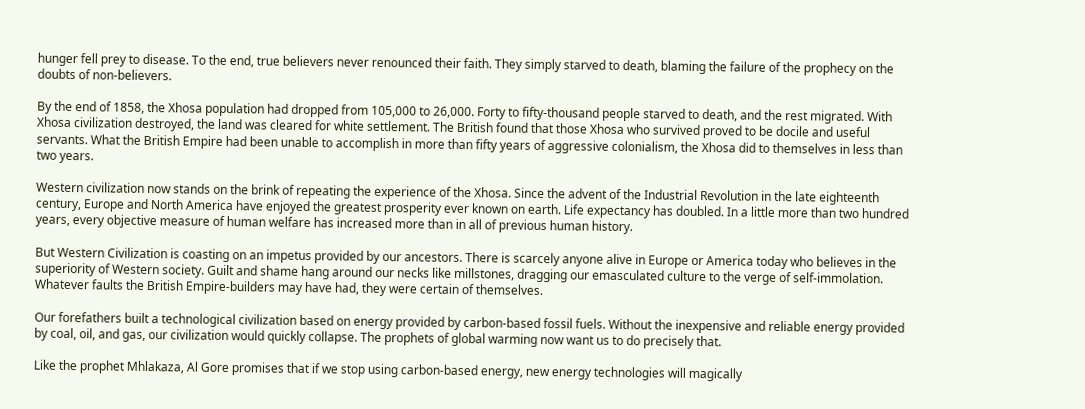hunger fell prey to disease. To the end, true believers never renounced their faith. They simply starved to death, blaming the failure of the prophecy on the doubts of non-believers.

By the end of 1858, the Xhosa population had dropped from 105,000 to 26,000. Forty to fifty-thousand people starved to death, and the rest migrated. With Xhosa civilization destroyed, the land was cleared for white settlement. The British found that those Xhosa who survived proved to be docile and useful servants. What the British Empire had been unable to accomplish in more than fifty years of aggressive colonialism, the Xhosa did to themselves in less than two years.

Western civilization now stands on the brink of repeating the experience of the Xhosa. Since the advent of the Industrial Revolution in the late eighteenth century, Europe and North America have enjoyed the greatest prosperity ever known on earth. Life expectancy has doubled. In a little more than two hundred years, every objective measure of human welfare has increased more than in all of previous human history.

But Western Civilization is coasting on an impetus provided by our ancestors. There is scarcely anyone alive in Europe or America today who believes in the superiority of Western society. Guilt and shame hang around our necks like millstones, dragging our emasculated culture to the verge of self-immolation. Whatever faults the British Empire-builders may have had, they were certain of themselves.

Our forefathers built a technological civilization based on energy provided by carbon-based fossil fuels. Without the inexpensive and reliable energy provided by coal, oil, and gas, our civilization would quickly collapse. The prophets of global warming now want us to do precisely that.

Like the prophet Mhlakaza, Al Gore promises that if we stop using carbon-based energy, new energy technologies will magically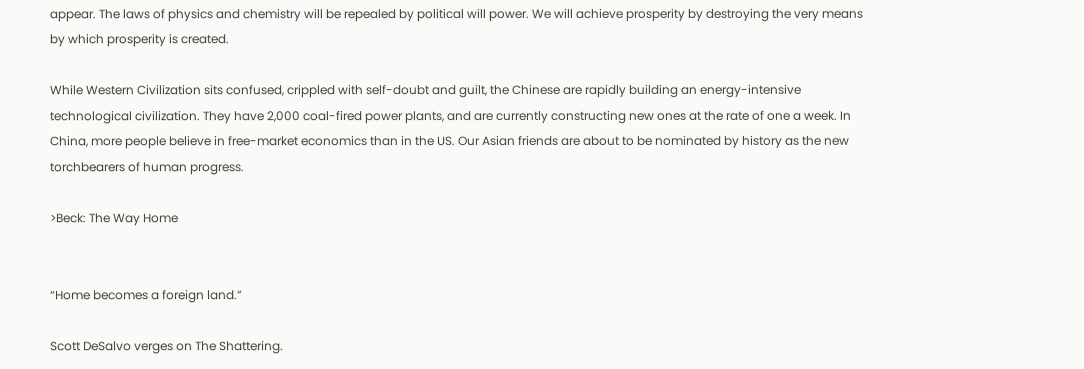appear. The laws of physics and chemistry will be repealed by political will power. We will achieve prosperity by destroying the very means by which prosperity is created.

While Western Civilization sits confused, crippled with self-doubt and guilt, the Chinese are rapidly building an energy-intensive technological civilization. They have 2,000 coal-fired power plants, and are currently constructing new ones at the rate of one a week. In China, more people believe in free-market economics than in the US. Our Asian friends are about to be nominated by history as the new torchbearers of human progress.

>Beck: The Way Home


“Home becomes a foreign land.”

Scott DeSalvo verges on The Shattering.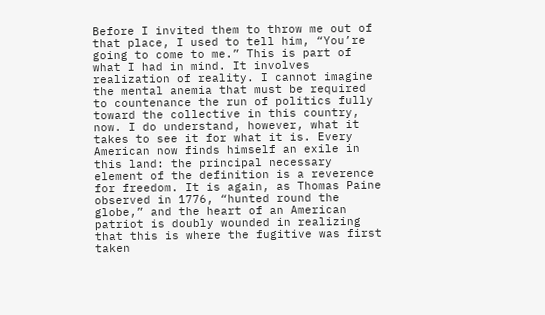Before I invited them to throw me out of that place, I used to tell him, “You’re going to come to me.” This is part of what I had in mind. It involves realization of reality. I cannot imagine the mental anemia that must be required to countenance the run of politics fully toward the collective in this country, now. I do understand, however, what it takes to see it for what it is. Every American now finds himself an exile in this land: the principal necessary element of the definition is a reverence for freedom. It is again, as Thomas Paine observed in 1776, “hunted round the globe,” and the heart of an American patriot is doubly wounded in realizing that this is where the fugitive was first taken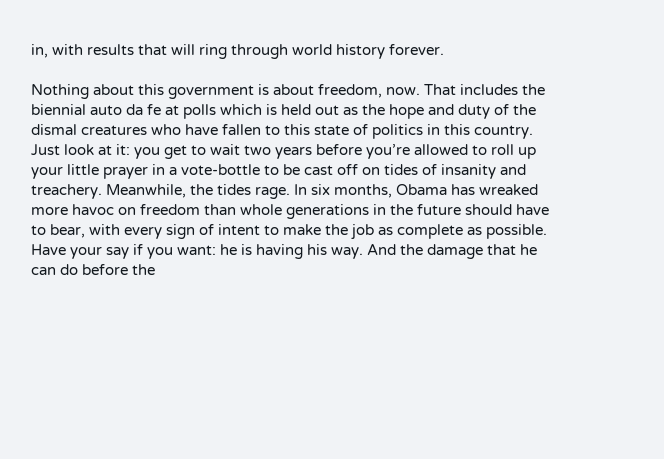in, with results that will ring through world history forever.

Nothing about this government is about freedom, now. That includes the biennial auto da fe at polls which is held out as the hope and duty of the dismal creatures who have fallen to this state of politics in this country. Just look at it: you get to wait two years before you’re allowed to roll up your little prayer in a vote-bottle to be cast off on tides of insanity and treachery. Meanwhile, the tides rage. In six months, Obama has wreaked more havoc on freedom than whole generations in the future should have to bear, with every sign of intent to make the job as complete as possible. Have your say if you want: he is having his way. And the damage that he can do before the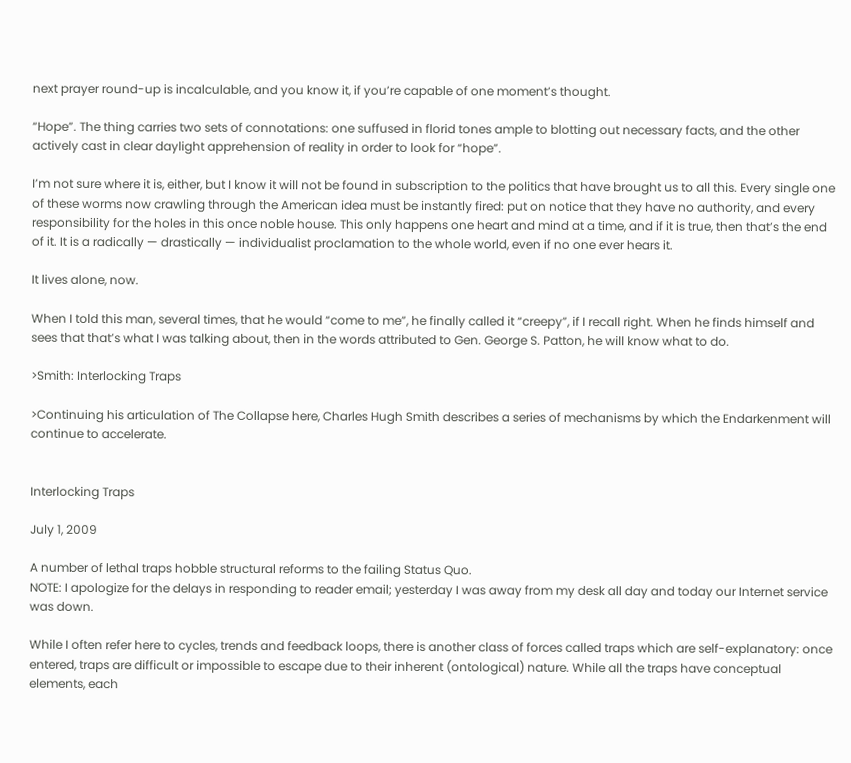next prayer round-up is incalculable, and you know it, if you’re capable of one moment’s thought.

“Hope”. The thing carries two sets of connotations: one suffused in florid tones ample to blotting out necessary facts, and the other actively cast in clear daylight apprehension of reality in order to look for “hope”.

I’m not sure where it is, either, but I know it will not be found in subscription to the politics that have brought us to all this. Every single one of these worms now crawling through the American idea must be instantly fired: put on notice that they have no authority, and every responsibility for the holes in this once noble house. This only happens one heart and mind at a time, and if it is true, then that’s the end of it. It is a radically — drastically — individualist proclamation to the whole world, even if no one ever hears it.

It lives alone, now.

When I told this man, several times, that he would “come to me”, he finally called it “creepy”, if I recall right. When he finds himself and sees that that’s what I was talking about, then in the words attributed to Gen. George S. Patton, he will know what to do.

>Smith: Interlocking Traps

>Continuing his articulation of The Collapse here, Charles Hugh Smith describes a series of mechanisms by which the Endarkenment will continue to accelerate.


Interlocking Traps

July 1, 2009

A number of lethal traps hobble structural reforms to the failing Status Quo.
NOTE: I apologize for the delays in responding to reader email; yesterday I was away from my desk all day and today our Internet service was down.

While I often refer here to cycles, trends and feedback loops, there is another class of forces called traps which are self-explanatory: once entered, traps are difficult or impossible to escape due to their inherent (ontological) nature. While all the traps have conceptual elements, each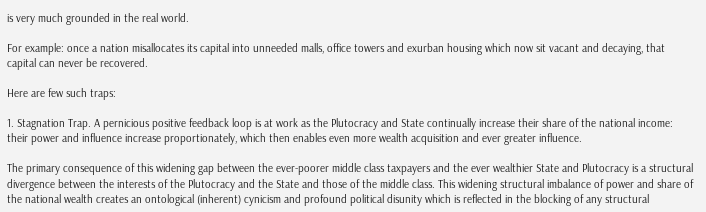is very much grounded in the real world.

For example: once a nation misallocates its capital into unneeded malls, office towers and exurban housing which now sit vacant and decaying, that capital can never be recovered.

Here are few such traps:

1. Stagnation Trap. A pernicious positive feedback loop is at work as the Plutocracy and State continually increase their share of the national income: their power and influence increase proportionately, which then enables even more wealth acquisition and ever greater influence.

The primary consequence of this widening gap between the ever-poorer middle class taxpayers and the ever wealthier State and Plutocracy is a structural divergence between the interests of the Plutocracy and the State and those of the middle class. This widening structural imbalance of power and share of the national wealth creates an ontological (inherent) cynicism and profound political disunity which is reflected in the blocking of any structural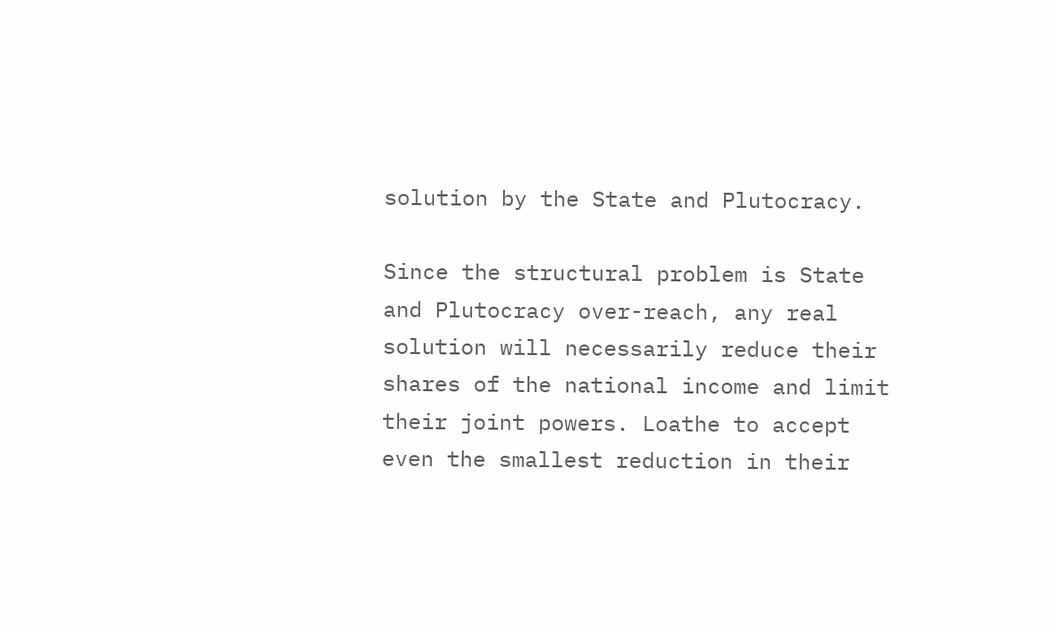solution by the State and Plutocracy.

Since the structural problem is State and Plutocracy over-reach, any real solution will necessarily reduce their shares of the national income and limit their joint powers. Loathe to accept even the smallest reduction in their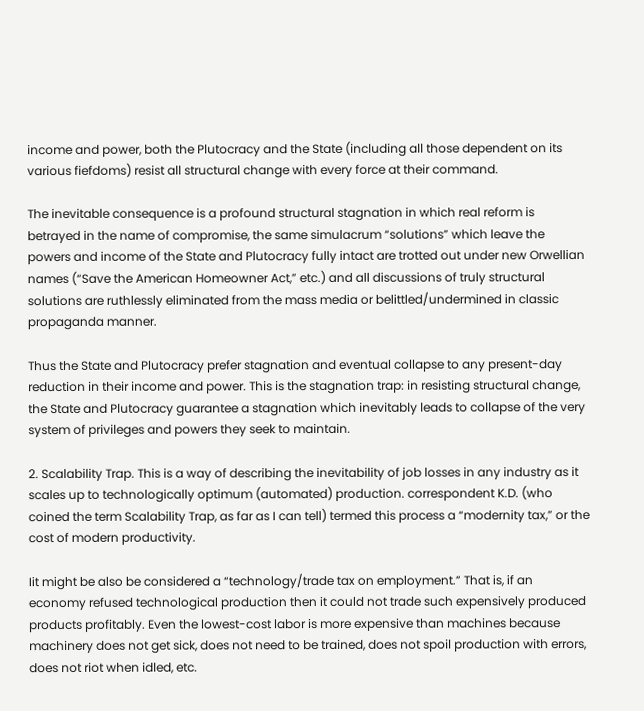income and power, both the Plutocracy and the State (including all those dependent on its various fiefdoms) resist all structural change with every force at their command.

The inevitable consequence is a profound structural stagnation in which real reform is betrayed in the name of compromise, the same simulacrum “solutions” which leave the powers and income of the State and Plutocracy fully intact are trotted out under new Orwellian names (“Save the American Homeowner Act,” etc.) and all discussions of truly structural solutions are ruthlessly eliminated from the mass media or belittled/undermined in classic propaganda manner.

Thus the State and Plutocracy prefer stagnation and eventual collapse to any present-day reduction in their income and power. This is the stagnation trap: in resisting structural change, the State and Plutocracy guarantee a stagnation which inevitably leads to collapse of the very system of privileges and powers they seek to maintain.

2. Scalability Trap. This is a way of describing the inevitability of job losses in any industry as it scales up to technologically optimum (automated) production. correspondent K.D. (who coined the term Scalability Trap, as far as I can tell) termed this process a “modernity tax,” or the cost of modern productivity.

Iit might be also be considered a “technology/trade tax on employment.” That is, if an economy refused technological production then it could not trade such expensively produced products profitably. Even the lowest-cost labor is more expensive than machines because machinery does not get sick, does not need to be trained, does not spoil production with errors, does not riot when idled, etc.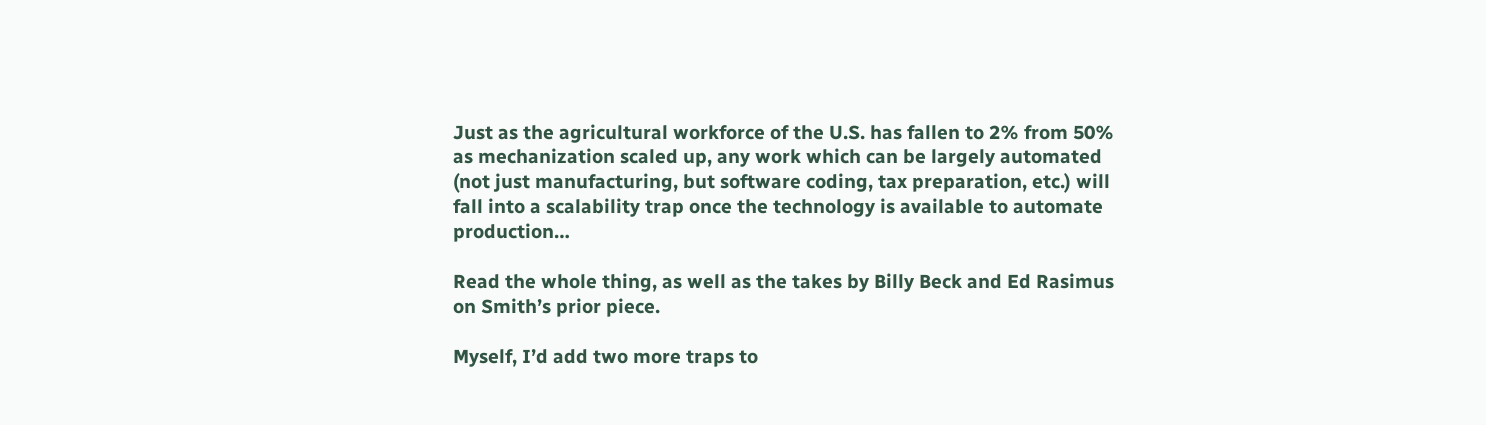Just as the agricultural workforce of the U.S. has fallen to 2% from 50% as mechanization scaled up, any work which can be largely automated (not just manufacturing, but software coding, tax preparation, etc.) will fall into a scalability trap once the technology is available to automate production…

Read the whole thing, as well as the takes by Billy Beck and Ed Rasimus on Smith’s prior piece.

Myself, I’d add two more traps to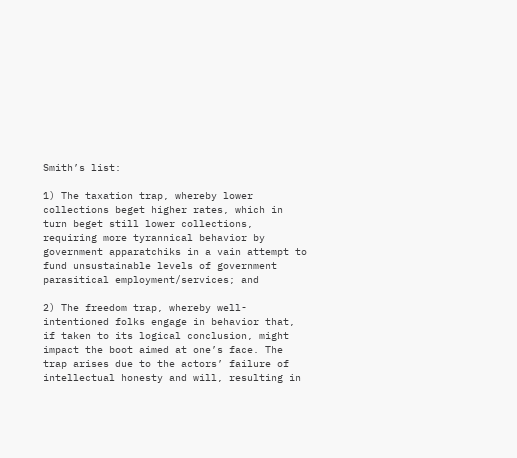Smith’s list:

1) The taxation trap, whereby lower collections beget higher rates, which in turn beget still lower collections, requiring more tyrannical behavior by government apparatchiks in a vain attempt to fund unsustainable levels of government parasitical employment/services; and

2) The freedom trap, whereby well-intentioned folks engage in behavior that, if taken to its logical conclusion, might impact the boot aimed at one’s face. The trap arises due to the actors’ failure of intellectual honesty and will, resulting in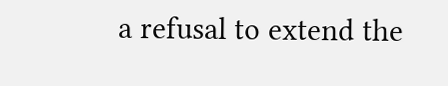a refusal to extend the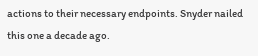actions to their necessary endpoints. Snyder nailed this one a decade ago.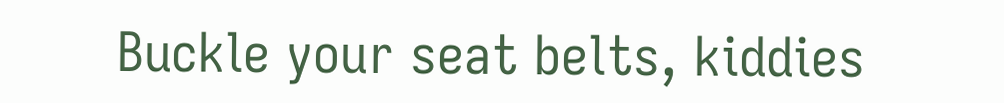Buckle your seat belts, kiddies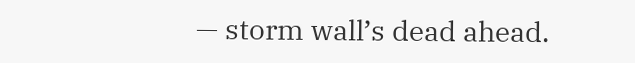— storm wall’s dead ahead.